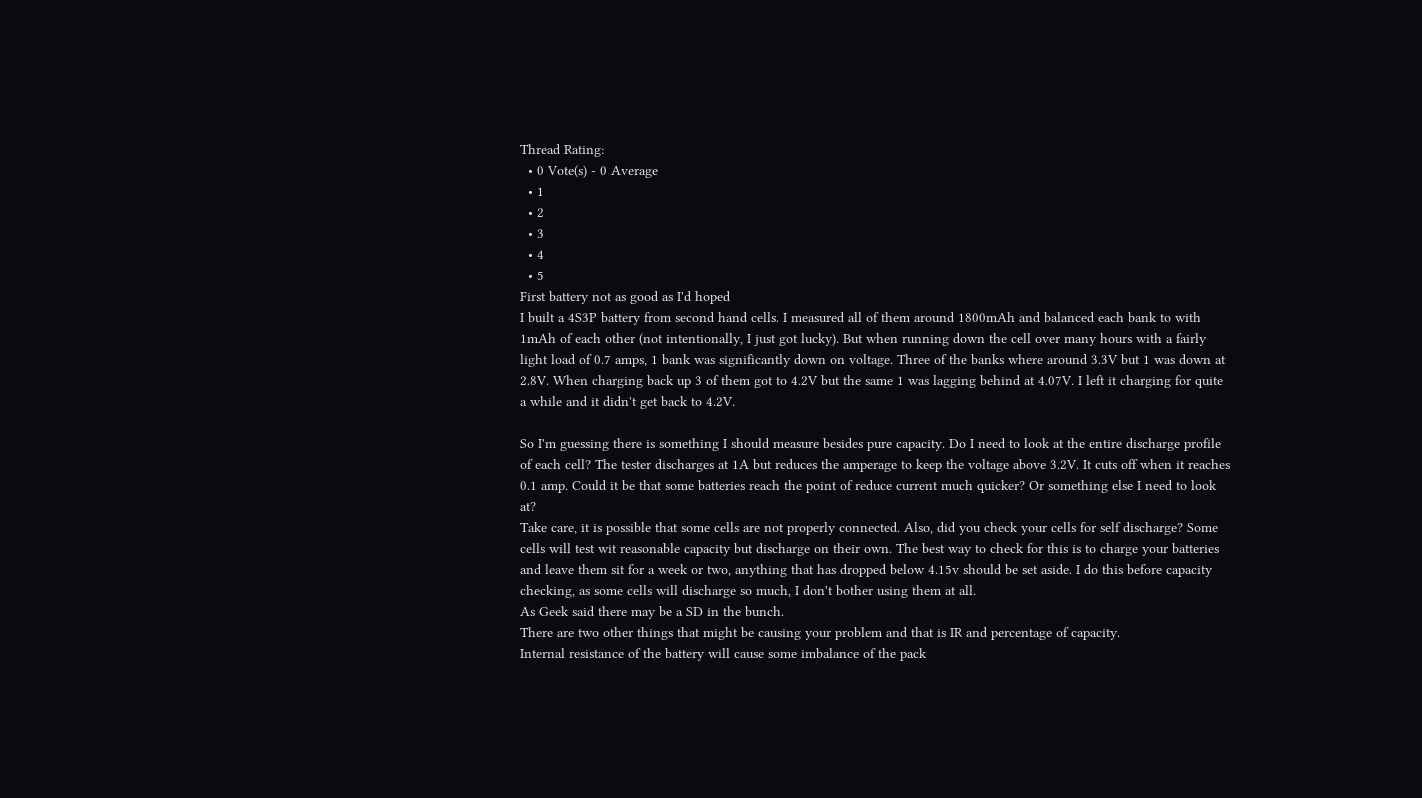Thread Rating:
  • 0 Vote(s) - 0 Average
  • 1
  • 2
  • 3
  • 4
  • 5
First battery not as good as I'd hoped
I built a 4S3P battery from second hand cells. I measured all of them around 1800mAh and balanced each bank to with 1mAh of each other (not intentionally, I just got lucky). But when running down the cell over many hours with a fairly light load of 0.7 amps, 1 bank was significantly down on voltage. Three of the banks where around 3.3V but 1 was down at 2.8V. When charging back up 3 of them got to 4.2V but the same 1 was lagging behind at 4.07V. I left it charging for quite a while and it didn't get back to 4.2V.

So I'm guessing there is something I should measure besides pure capacity. Do I need to look at the entire discharge profile of each cell? The tester discharges at 1A but reduces the amperage to keep the voltage above 3.2V. It cuts off when it reaches 0.1 amp. Could it be that some batteries reach the point of reduce current much quicker? Or something else I need to look  at?
Take care, it is possible that some cells are not properly connected. Also, did you check your cells for self discharge? Some cells will test wit reasonable capacity but discharge on their own. The best way to check for this is to charge your batteries and leave them sit for a week or two, anything that has dropped below 4.15v should be set aside. I do this before capacity checking, as some cells will discharge so much, I don't bother using them at all.
As Geek said there may be a SD in the bunch.
There are two other things that might be causing your problem and that is IR and percentage of capacity.
Internal resistance of the battery will cause some imbalance of the pack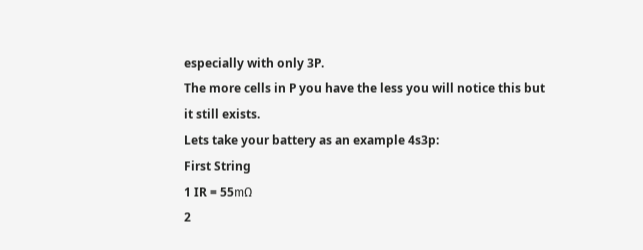especially with only 3P.
The more cells in P you have the less you will notice this but it still exists.
Lets take your battery as an example 4s3p:
First String
1 IR = 55mΩ
2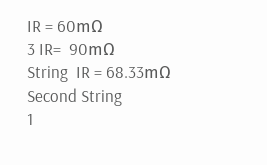IR = 60mΩ
3 IR=  90mΩ
String  IR = 68.33mΩ
Second String
1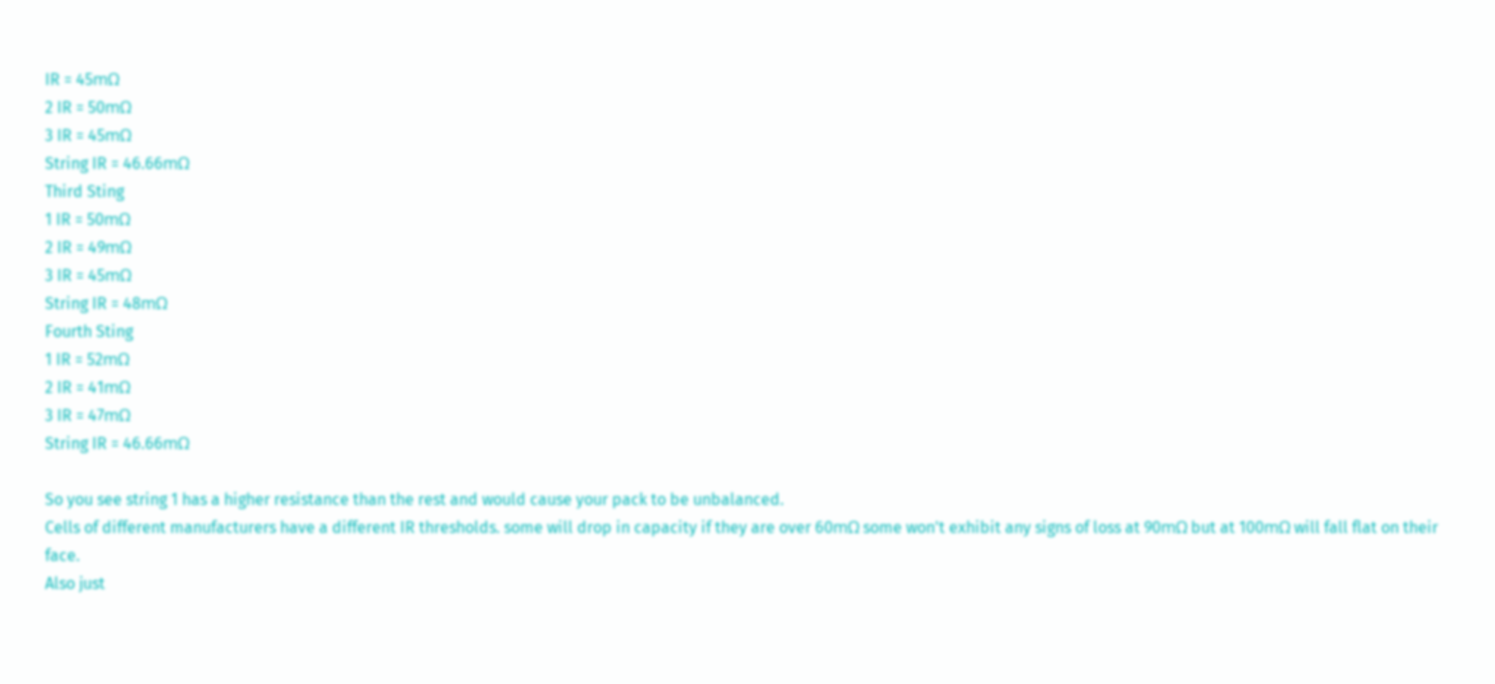IR = 45mΩ
2 IR = 50mΩ
3 IR = 45mΩ
String IR = 46.66mΩ
Third Sting
1 IR = 50mΩ
2 IR = 49mΩ
3 IR = 45mΩ
String IR = 48mΩ
Fourth Sting
1 IR = 52mΩ
2 IR = 41mΩ
3 IR = 47mΩ
String IR = 46.66mΩ

So you see string 1 has a higher resistance than the rest and would cause your pack to be unbalanced.
Cells of different manufacturers have a different IR thresholds. some will drop in capacity if they are over 60mΩ some won't exhibit any signs of loss at 90mΩ but at 100mΩ will fall flat on their face.
Also just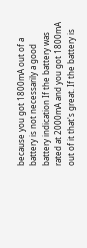because you got 1800mA out of a battery is not necessarily a good battery indication If the battery was rated at 2000mA and you got 1800mA out of it that's great. If the battery is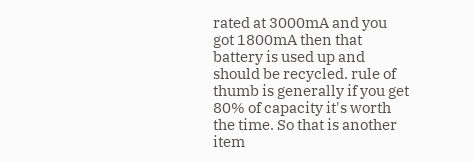rated at 3000mA and you got 1800mA then that battery is used up and should be recycled. rule of thumb is generally if you get 80% of capacity it's worth the time. So that is another item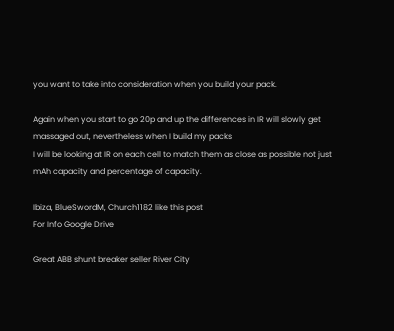you want to take into consideration when you build your pack.

Again when you start to go 20p and up the differences in IR will slowly get massaged out, nevertheless when I build my packs
I will be looking at IR on each cell to match them as close as possible not just mAh capacity and percentage of capacity.

Ibiza, BlueSwordM, Church1182 like this post
For Info Google Drive

Great ABB shunt breaker seller River City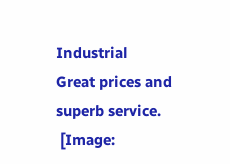Industrial
Great prices and superb service.
 [Image: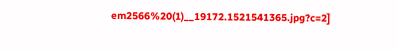em2566%20(1)__19172.1521541365.jpg?c=2]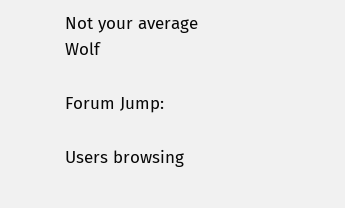Not your average Wolf

Forum Jump:

Users browsing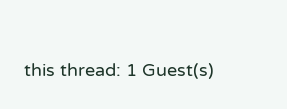this thread: 1 Guest(s)